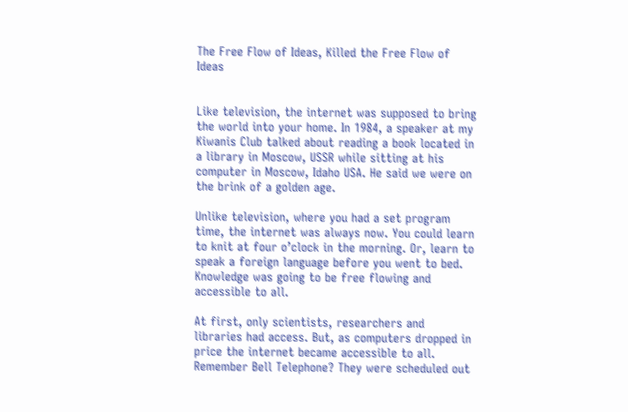The Free Flow of Ideas, Killed the Free Flow of Ideas


Like television, the internet was supposed to bring the world into your home. In 1984, a speaker at my Kiwanis Club talked about reading a book located in a library in Moscow, USSR while sitting at his computer in Moscow, Idaho USA. He said we were on the brink of a golden age.

Unlike television, where you had a set program time, the internet was always now. You could learn to knit at four o’clock in the morning. Or, learn to speak a foreign language before you went to bed. Knowledge was going to be free flowing and accessible to all.

At first, only scientists, researchers and libraries had access. But, as computers dropped in price the internet became accessible to all. Remember Bell Telephone? They were scheduled out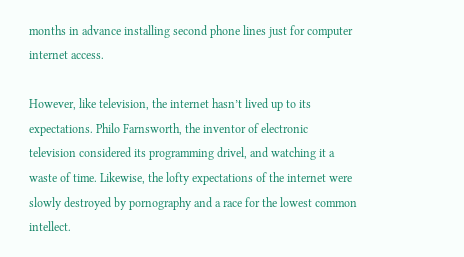months in advance installing second phone lines just for computer internet access.

However, like television, the internet hasn’t lived up to its expectations. Philo Farnsworth, the inventor of electronic television considered its programming drivel, and watching it a waste of time. Likewise, the lofty expectations of the internet were slowly destroyed by pornography and a race for the lowest common intellect.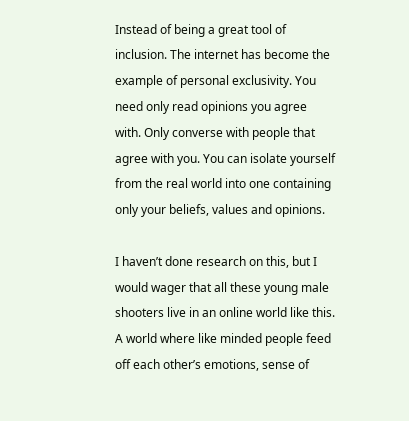Instead of being a great tool of inclusion. The internet has become the example of personal exclusivity. You need only read opinions you agree with. Only converse with people that agree with you. You can isolate yourself from the real world into one containing only your beliefs, values and opinions.

I haven’t done research on this, but I would wager that all these young male shooters live in an online world like this. A world where like minded people feed off each other’s emotions, sense of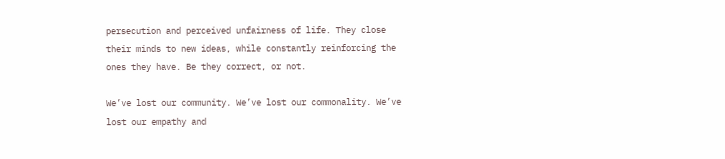persecution and perceived unfairness of life. They close their minds to new ideas, while constantly reinforcing the ones they have. Be they correct, or not.

We’ve lost our community. We’ve lost our commonality. We’ve lost our empathy and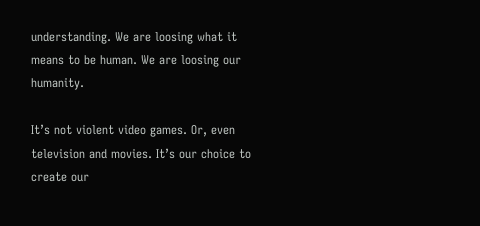understanding. We are loosing what it means to be human. We are loosing our humanity.

It’s not violent video games. Or, even television and movies. It’s our choice to create our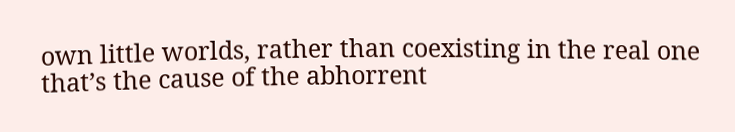own little worlds, rather than coexisting in the real one that’s the cause of the abhorrent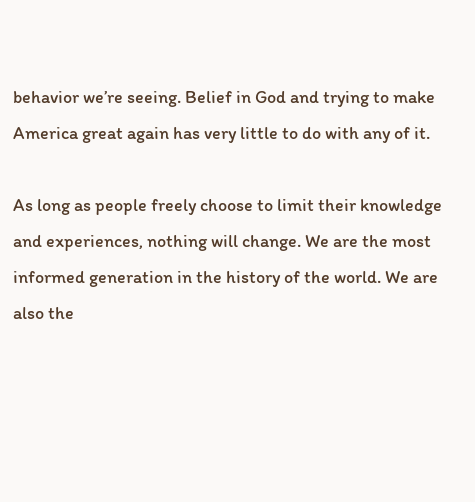behavior we’re seeing. Belief in God and trying to make America great again has very little to do with any of it.

As long as people freely choose to limit their knowledge and experiences, nothing will change. We are the most informed generation in the history of the world. We are also the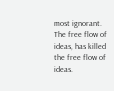most ignorant. The free flow of ideas, has killed the free flow of ideas.